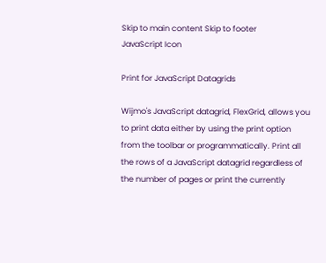Skip to main content Skip to footer
JavaScript Icon

Print for JavaScript Datagrids

Wijmo's JavaScript datagrid, FlexGrid, allows you to print data either by using the print option from the toolbar or programmatically. Print all the rows of a JavaScript datagrid regardless of the number of pages or print the currently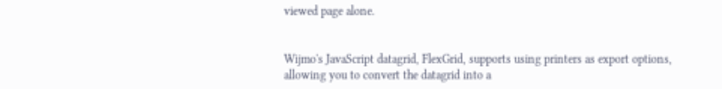viewed page alone.


Wijmo's JavaScript datagrid, FlexGrid, supports using printers as export options, allowing you to convert the datagrid into a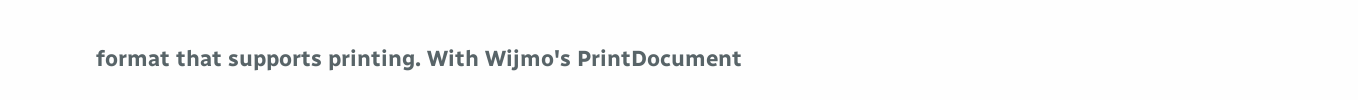format that supports printing. With Wijmo's PrintDocument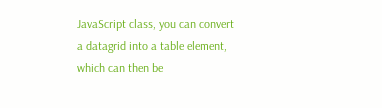JavaScript class, you can convert a datagrid into a table element, which can then be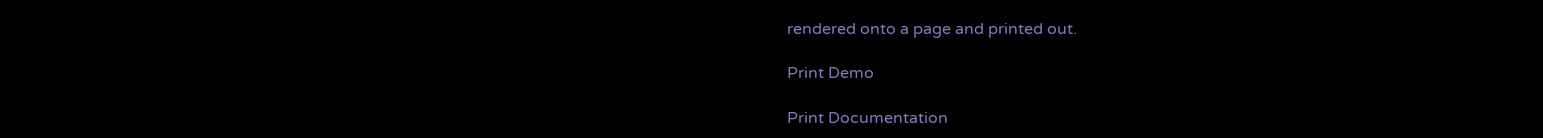rendered onto a page and printed out.

Print Demo

Print Documentation